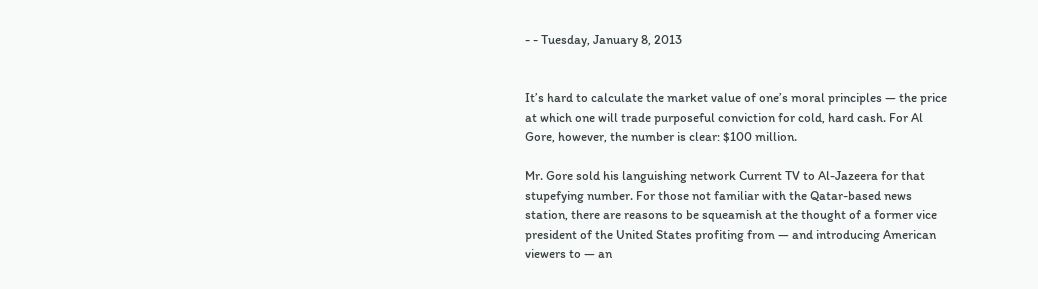- - Tuesday, January 8, 2013


It’s hard to calculate the market value of one’s moral principles — the price at which one will trade purposeful conviction for cold, hard cash. For Al Gore, however, the number is clear: $100 million.

Mr. Gore sold his languishing network Current TV to Al-Jazeera for that stupefying number. For those not familiar with the Qatar-based news station, there are reasons to be squeamish at the thought of a former vice president of the United States profiting from — and introducing American viewers to — an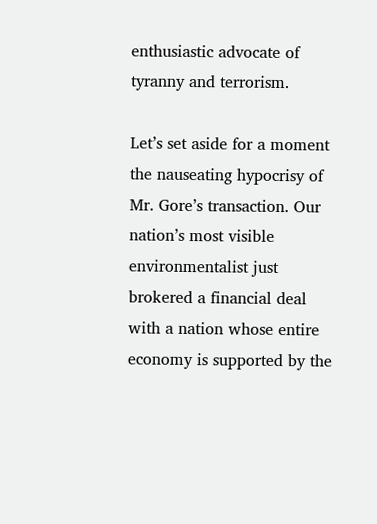enthusiastic advocate of tyranny and terrorism.

Let’s set aside for a moment the nauseating hypocrisy of Mr. Gore’s transaction. Our nation’s most visible environmentalist just brokered a financial deal with a nation whose entire economy is supported by the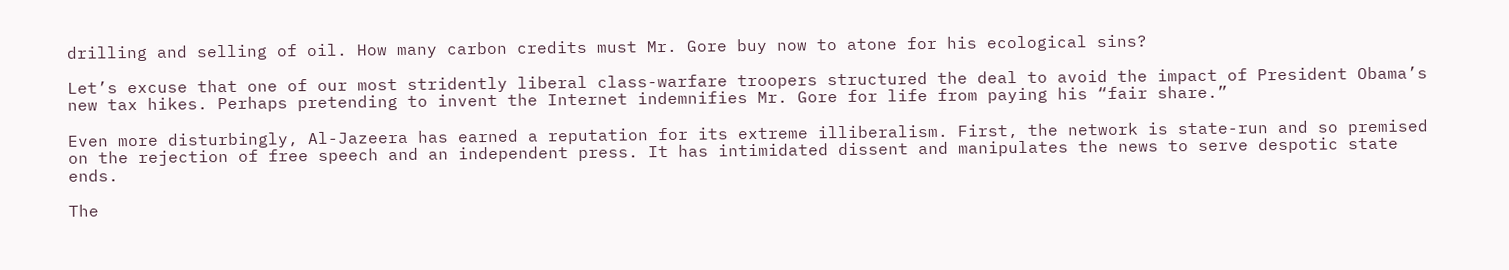drilling and selling of oil. How many carbon credits must Mr. Gore buy now to atone for his ecological sins?

Let’s excuse that one of our most stridently liberal class-warfare troopers structured the deal to avoid the impact of President Obama’s new tax hikes. Perhaps pretending to invent the Internet indemnifies Mr. Gore for life from paying his “fair share.”

Even more disturbingly, Al-Jazeera has earned a reputation for its extreme illiberalism. First, the network is state-run and so premised on the rejection of free speech and an independent press. It has intimidated dissent and manipulates the news to serve despotic state ends.

The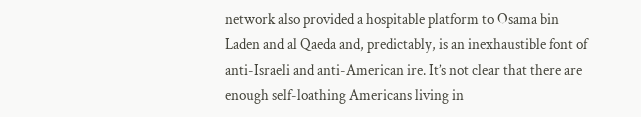network also provided a hospitable platform to Osama bin Laden and al Qaeda and, predictably, is an inexhaustible font of anti-Israeli and anti-American ire. It’s not clear that there are enough self-loathing Americans living in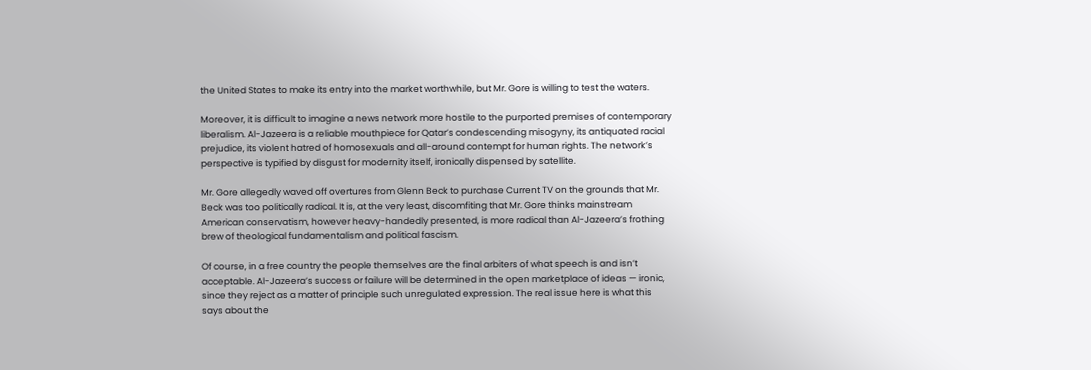the United States to make its entry into the market worthwhile, but Mr. Gore is willing to test the waters.

Moreover, it is difficult to imagine a news network more hostile to the purported premises of contemporary liberalism. Al-Jazeera is a reliable mouthpiece for Qatar’s condescending misogyny, its antiquated racial prejudice, its violent hatred of homosexuals and all-around contempt for human rights. The network’s perspective is typified by disgust for modernity itself, ironically dispensed by satellite.

Mr. Gore allegedly waved off overtures from Glenn Beck to purchase Current TV on the grounds that Mr. Beck was too politically radical. It is, at the very least, discomfiting that Mr. Gore thinks mainstream American conservatism, however heavy-handedly presented, is more radical than Al-Jazeera’s frothing brew of theological fundamentalism and political fascism.

Of course, in a free country the people themselves are the final arbiters of what speech is and isn’t acceptable. Al-Jazeera’s success or failure will be determined in the open marketplace of ideas — ironic, since they reject as a matter of principle such unregulated expression. The real issue here is what this says about the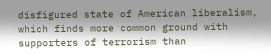disfigured state of American liberalism, which finds more common ground with supporters of terrorism than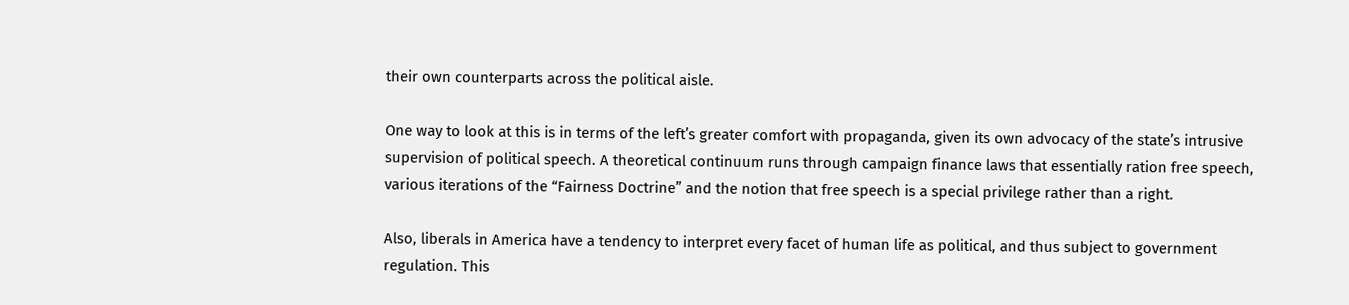their own counterparts across the political aisle.

One way to look at this is in terms of the left’s greater comfort with propaganda, given its own advocacy of the state’s intrusive supervision of political speech. A theoretical continuum runs through campaign finance laws that essentially ration free speech, various iterations of the “Fairness Doctrine” and the notion that free speech is a special privilege rather than a right.

Also, liberals in America have a tendency to interpret every facet of human life as political, and thus subject to government regulation. This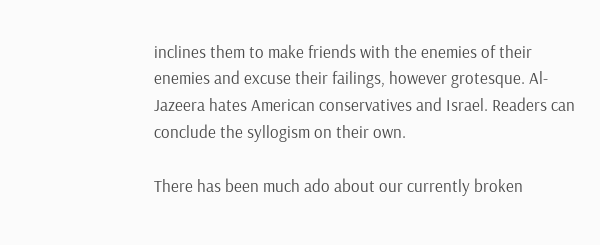inclines them to make friends with the enemies of their enemies and excuse their failings, however grotesque. Al-Jazeera hates American conservatives and Israel. Readers can conclude the syllogism on their own.

There has been much ado about our currently broken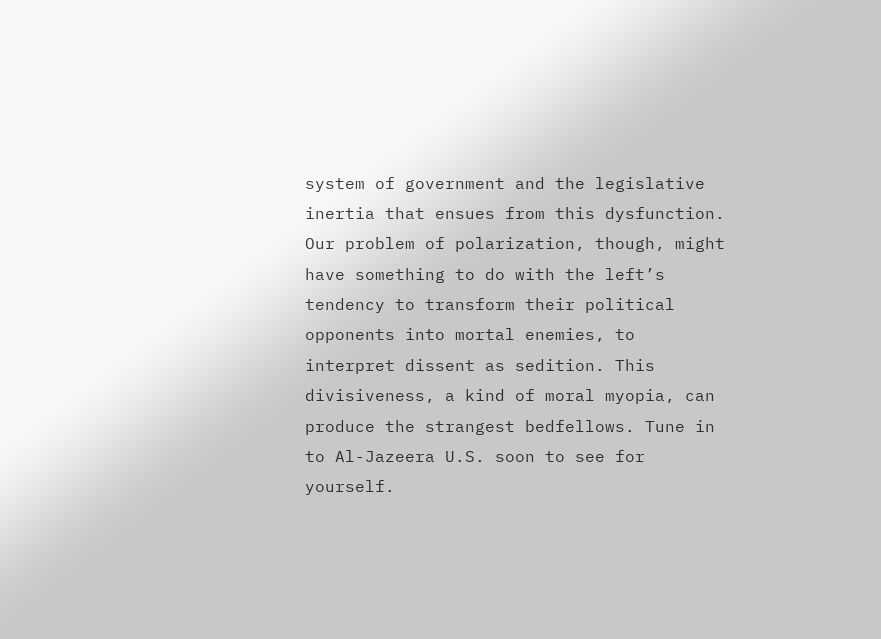system of government and the legislative inertia that ensues from this dysfunction. Our problem of polarization, though, might have something to do with the left’s tendency to transform their political opponents into mortal enemies, to interpret dissent as sedition. This divisiveness, a kind of moral myopia, can produce the strangest bedfellows. Tune in to Al-Jazeera U.S. soon to see for yourself.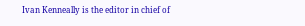Ivan Kenneally is the editor in chief of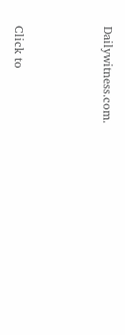Dailywitness.com.



Click to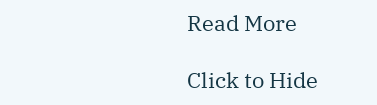Read More

Click to Hide